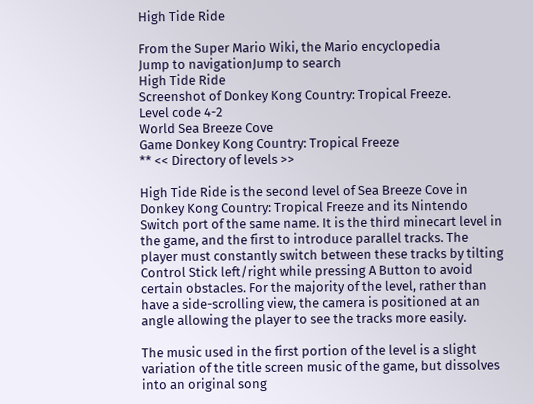High Tide Ride

From the Super Mario Wiki, the Mario encyclopedia
Jump to navigationJump to search
High Tide Ride
Screenshot of Donkey Kong Country: Tropical Freeze.
Level code 4-2
World Sea Breeze Cove
Game Donkey Kong Country: Tropical Freeze
** << Directory of levels >>

High Tide Ride is the second level of Sea Breeze Cove in Donkey Kong Country: Tropical Freeze and its Nintendo Switch port of the same name. It is the third minecart level in the game, and the first to introduce parallel tracks. The player must constantly switch between these tracks by tilting Control Stick left/right while pressing A Button to avoid certain obstacles. For the majority of the level, rather than have a side-scrolling view, the camera is positioned at an angle allowing the player to see the tracks more easily.

The music used in the first portion of the level is a slight variation of the title screen music of the game, but dissolves into an original song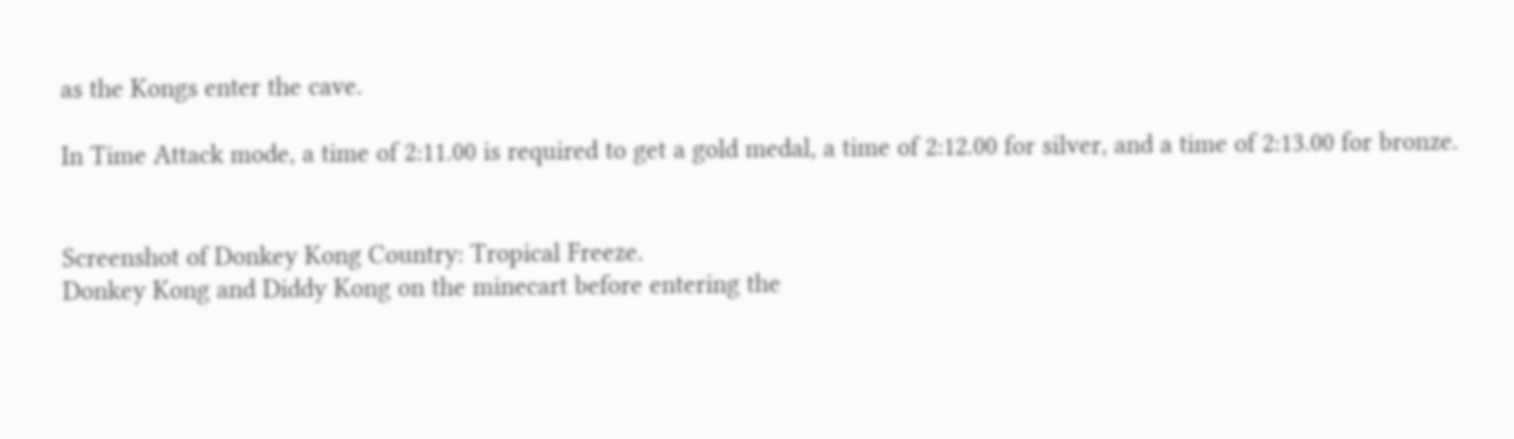as the Kongs enter the cave.

In Time Attack mode, a time of 2:11.00 is required to get a gold medal, a time of 2:12.00 for silver, and a time of 2:13.00 for bronze.


Screenshot of Donkey Kong Country: Tropical Freeze.
Donkey Kong and Diddy Kong on the minecart before entering the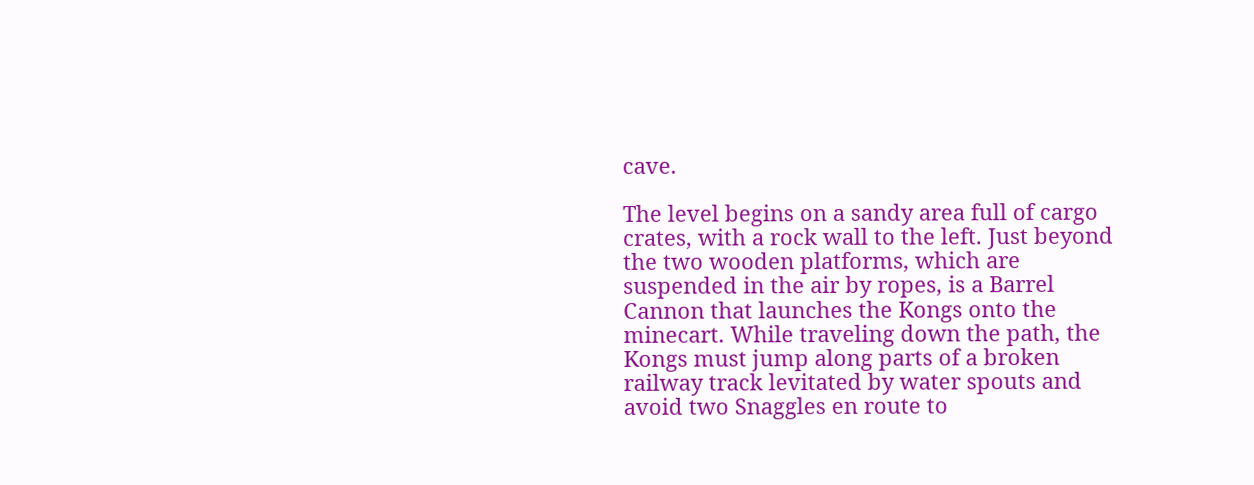cave.

The level begins on a sandy area full of cargo crates, with a rock wall to the left. Just beyond the two wooden platforms, which are suspended in the air by ropes, is a Barrel Cannon that launches the Kongs onto the minecart. While traveling down the path, the Kongs must jump along parts of a broken railway track levitated by water spouts and avoid two Snaggles en route to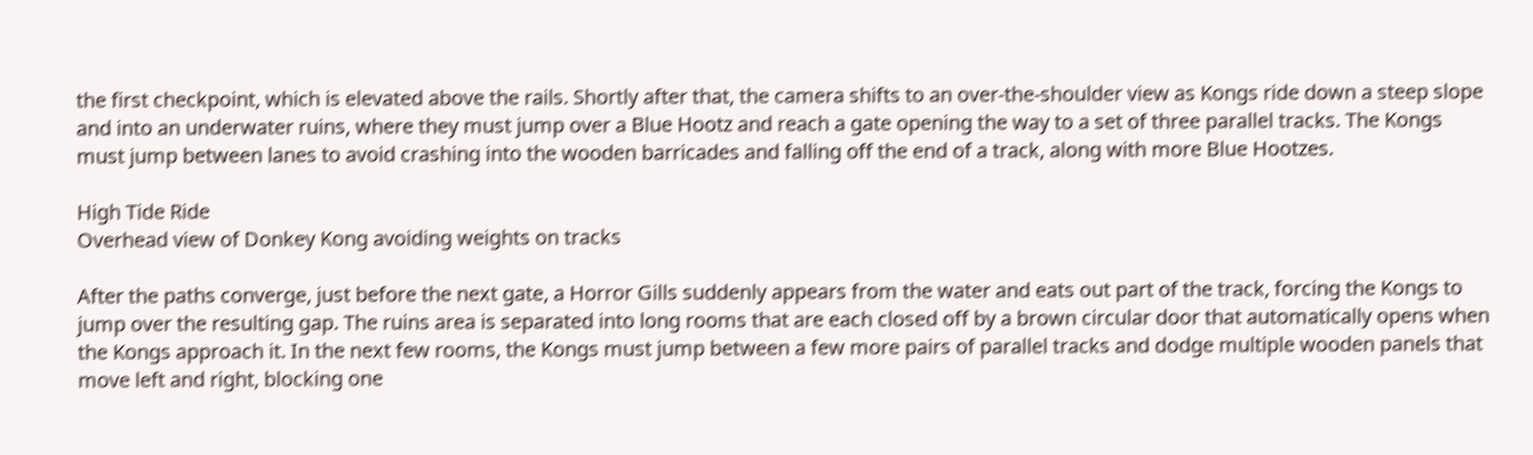the first checkpoint, which is elevated above the rails. Shortly after that, the camera shifts to an over-the-shoulder view as Kongs ride down a steep slope and into an underwater ruins, where they must jump over a Blue Hootz and reach a gate opening the way to a set of three parallel tracks. The Kongs must jump between lanes to avoid crashing into the wooden barricades and falling off the end of a track, along with more Blue Hootzes.

High Tide Ride
Overhead view of Donkey Kong avoiding weights on tracks

After the paths converge, just before the next gate, a Horror Gills suddenly appears from the water and eats out part of the track, forcing the Kongs to jump over the resulting gap. The ruins area is separated into long rooms that are each closed off by a brown circular door that automatically opens when the Kongs approach it. In the next few rooms, the Kongs must jump between a few more pairs of parallel tracks and dodge multiple wooden panels that move left and right, blocking one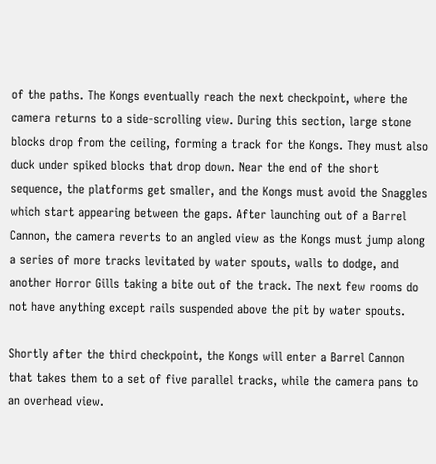of the paths. The Kongs eventually reach the next checkpoint, where the camera returns to a side-scrolling view. During this section, large stone blocks drop from the ceiling, forming a track for the Kongs. They must also duck under spiked blocks that drop down. Near the end of the short sequence, the platforms get smaller, and the Kongs must avoid the Snaggles which start appearing between the gaps. After launching out of a Barrel Cannon, the camera reverts to an angled view as the Kongs must jump along a series of more tracks levitated by water spouts, walls to dodge, and another Horror Gills taking a bite out of the track. The next few rooms do not have anything except rails suspended above the pit by water spouts.

Shortly after the third checkpoint, the Kongs will enter a Barrel Cannon that takes them to a set of five parallel tracks, while the camera pans to an overhead view.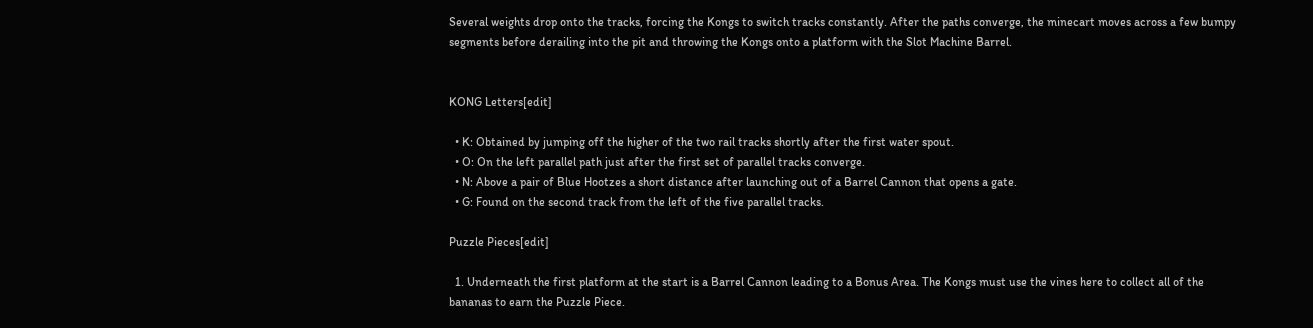Several weights drop onto the tracks, forcing the Kongs to switch tracks constantly. After the paths converge, the minecart moves across a few bumpy segments before derailing into the pit and throwing the Kongs onto a platform with the Slot Machine Barrel.


KONG Letters[edit]

  • K: Obtained by jumping off the higher of the two rail tracks shortly after the first water spout.
  • O: On the left parallel path just after the first set of parallel tracks converge.
  • N: Above a pair of Blue Hootzes a short distance after launching out of a Barrel Cannon that opens a gate.
  • G: Found on the second track from the left of the five parallel tracks.

Puzzle Pieces[edit]

  1. Underneath the first platform at the start is a Barrel Cannon leading to a Bonus Area. The Kongs must use the vines here to collect all of the bananas to earn the Puzzle Piece.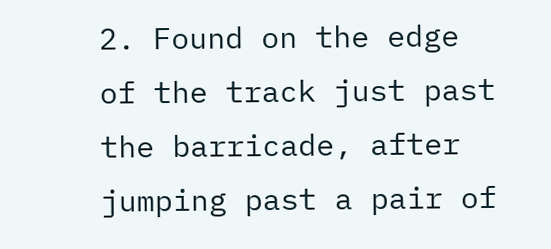2. Found on the edge of the track just past the barricade, after jumping past a pair of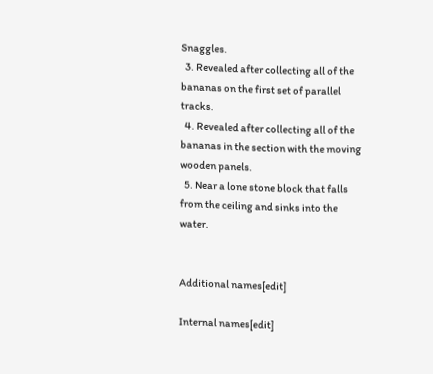Snaggles.
  3. Revealed after collecting all of the bananas on the first set of parallel tracks.
  4. Revealed after collecting all of the bananas in the section with the moving wooden panels.
  5. Near a lone stone block that falls from the ceiling and sinks into the water.


Additional names[edit]

Internal names[edit]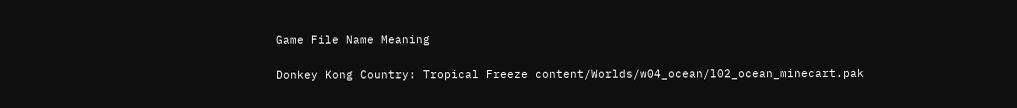Game File Name Meaning

Donkey Kong Country: Tropical Freeze content/Worlds/w04_ocean/l02_ocean_minecart.pak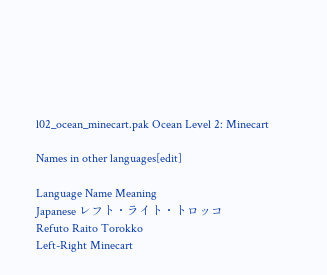l02_ocean_minecart.pak Ocean Level 2: Minecart

Names in other languages[edit]

Language Name Meaning
Japanese レフト・ライト・トロッコ
Refuto Raito Torokko
Left-Right Minecart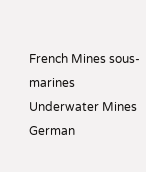French Mines sous-marines
Underwater Mines
German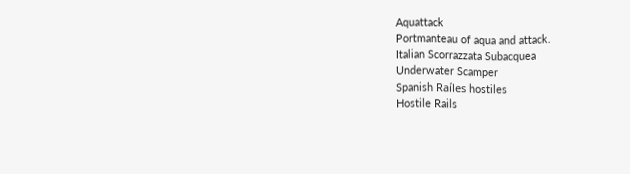Aquattack
Portmanteau of aqua and attack.
Italian Scorrazzata Subacquea
Underwater Scamper
Spanish Raíles hostiles
Hostile Rails